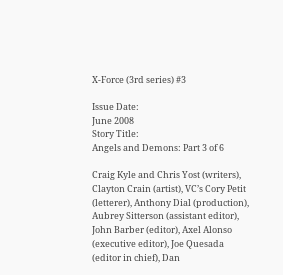X-Force (3rd series) #3

Issue Date:
June 2008
Story Title:
Angels and Demons: Part 3 of 6

Craig Kyle and Chris Yost (writers), Clayton Crain (artist), VC’s Cory Petit (letterer), Anthony Dial (production), Aubrey Sitterson (assistant editor), John Barber (editor), Axel Alonso (executive editor), Joe Quesada (editor in chief), Dan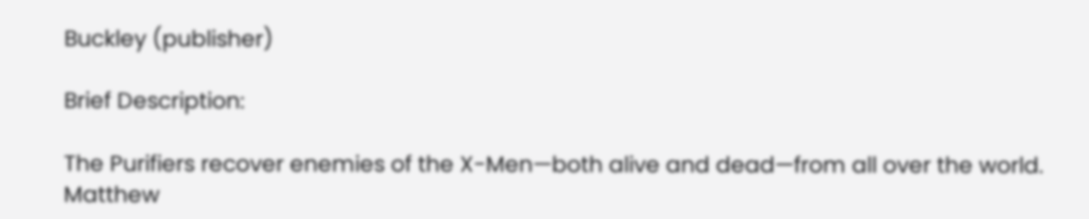Buckley (publisher)

Brief Description:

The Purifiers recover enemies of the X-Men—both alive and dead—from all over the world. Matthew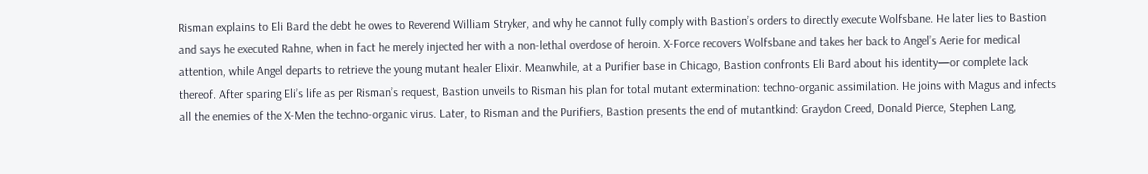Risman explains to Eli Bard the debt he owes to Reverend William Stryker, and why he cannot fully comply with Bastion’s orders to directly execute Wolfsbane. He later lies to Bastion and says he executed Rahne, when in fact he merely injected her with a non-lethal overdose of heroin. X-Force recovers Wolfsbane and takes her back to Angel’s Aerie for medical attention, while Angel departs to retrieve the young mutant healer Elixir. Meanwhile, at a Purifier base in Chicago, Bastion confronts Eli Bard about his identity—or complete lack thereof. After sparing Eli’s life as per Risman’s request, Bastion unveils to Risman his plan for total mutant extermination: techno-organic assimilation. He joins with Magus and infects all the enemies of the X-Men the techno-organic virus. Later, to Risman and the Purifiers, Bastion presents the end of mutantkind: Graydon Creed, Donald Pierce, Stephen Lang,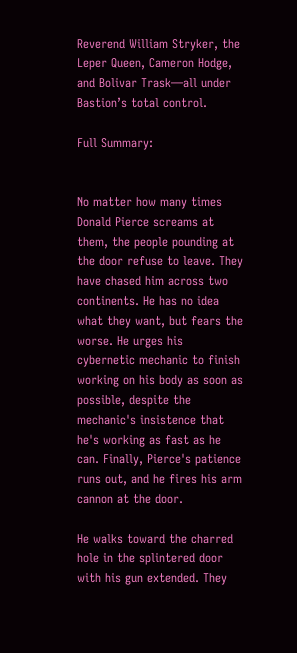Reverend William Stryker, the Leper Queen, Cameron Hodge, and Bolivar Trask—all under Bastion’s total control.

Full Summary:


No matter how many times Donald Pierce screams at them, the people pounding at the door refuse to leave. They have chased him across two continents. He has no idea what they want, but fears the worse. He urges his cybernetic mechanic to finish working on his body as soon as possible, despite the mechanic's insistence that he's working as fast as he can. Finally, Pierce's patience runs out, and he fires his arm cannon at the door.

He walks toward the charred hole in the splintered door with his gun extended. They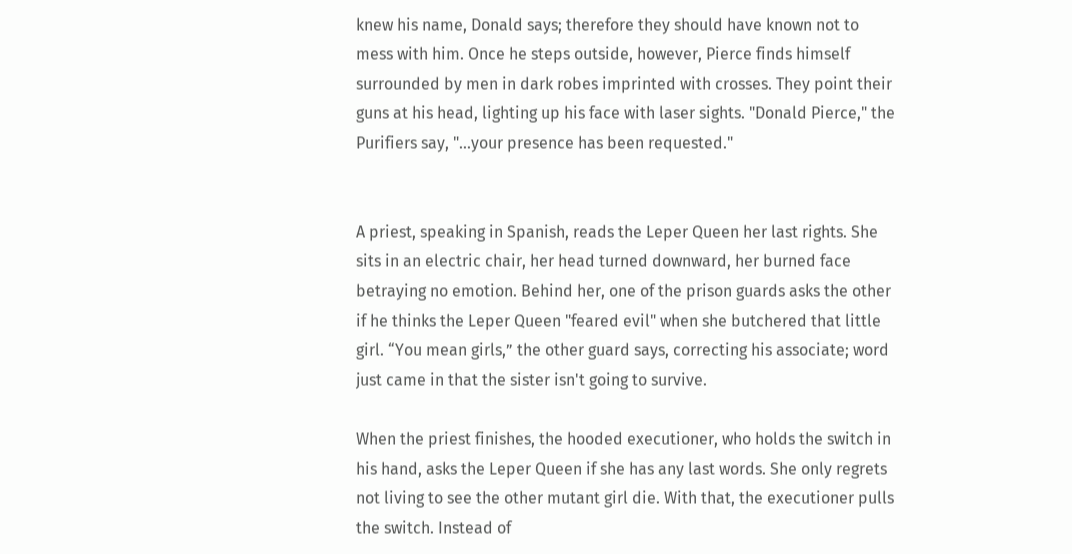knew his name, Donald says; therefore they should have known not to mess with him. Once he steps outside, however, Pierce finds himself surrounded by men in dark robes imprinted with crosses. They point their guns at his head, lighting up his face with laser sights. "Donald Pierce," the Purifiers say, "...your presence has been requested."


A priest, speaking in Spanish, reads the Leper Queen her last rights. She sits in an electric chair, her head turned downward, her burned face betraying no emotion. Behind her, one of the prison guards asks the other if he thinks the Leper Queen "feared evil" when she butchered that little girl. “You mean girls,” the other guard says, correcting his associate; word just came in that the sister isn't going to survive.

When the priest finishes, the hooded executioner, who holds the switch in his hand, asks the Leper Queen if she has any last words. She only regrets not living to see the other mutant girl die. With that, the executioner pulls the switch. Instead of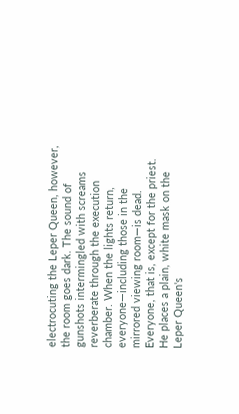electrocuting the Leper Queen, however, the room goes dark. The sound of gunshots intermingled with screams reverberate through the execution chamber. When the lights return, everyone—including those in the mirrored viewing room—is dead. Everyone, that is, except for the priest. He places a plain, white mask on the Leper Queen's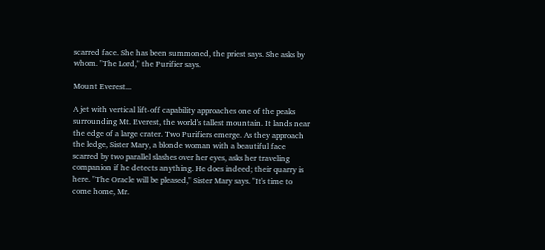scarred face. She has been summoned, the priest says. She asks by whom. "The Lord," the Purifier says.

Mount Everest...

A jet with vertical lift-off capability approaches one of the peaks surrounding Mt. Everest, the world's tallest mountain. It lands near the edge of a large crater. Two Purifiers emerge. As they approach the ledge, Sister Mary, a blonde woman with a beautiful face scarred by two parallel slashes over her eyes, asks her traveling companion if he detects anything. He does indeed; their quarry is here. "The Oracle will be pleased," Sister Mary says. "It's time to come home, Mr.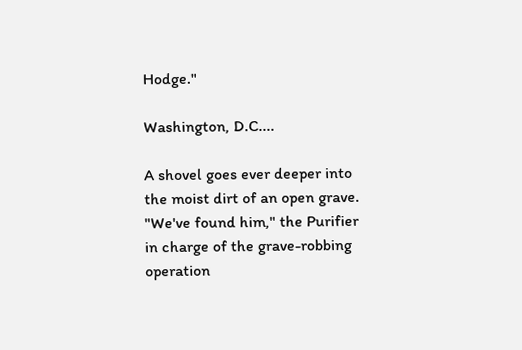Hodge."

Washington, D.C....

A shovel goes ever deeper into the moist dirt of an open grave. "We've found him," the Purifier in charge of the grave-robbing operation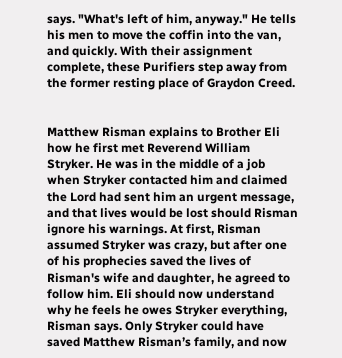says. "What's left of him, anyway." He tells his men to move the coffin into the van, and quickly. With their assignment complete, these Purifiers step away from the former resting place of Graydon Creed.


Matthew Risman explains to Brother Eli how he first met Reverend William Stryker. He was in the middle of a job when Stryker contacted him and claimed the Lord had sent him an urgent message, and that lives would be lost should Risman ignore his warnings. At first, Risman assumed Stryker was crazy, but after one of his prophecies saved the lives of Risman's wife and daughter, he agreed to follow him. Eli should now understand why he feels he owes Stryker everything, Risman says. Only Stryker could have saved Matthew Risman’s family, and now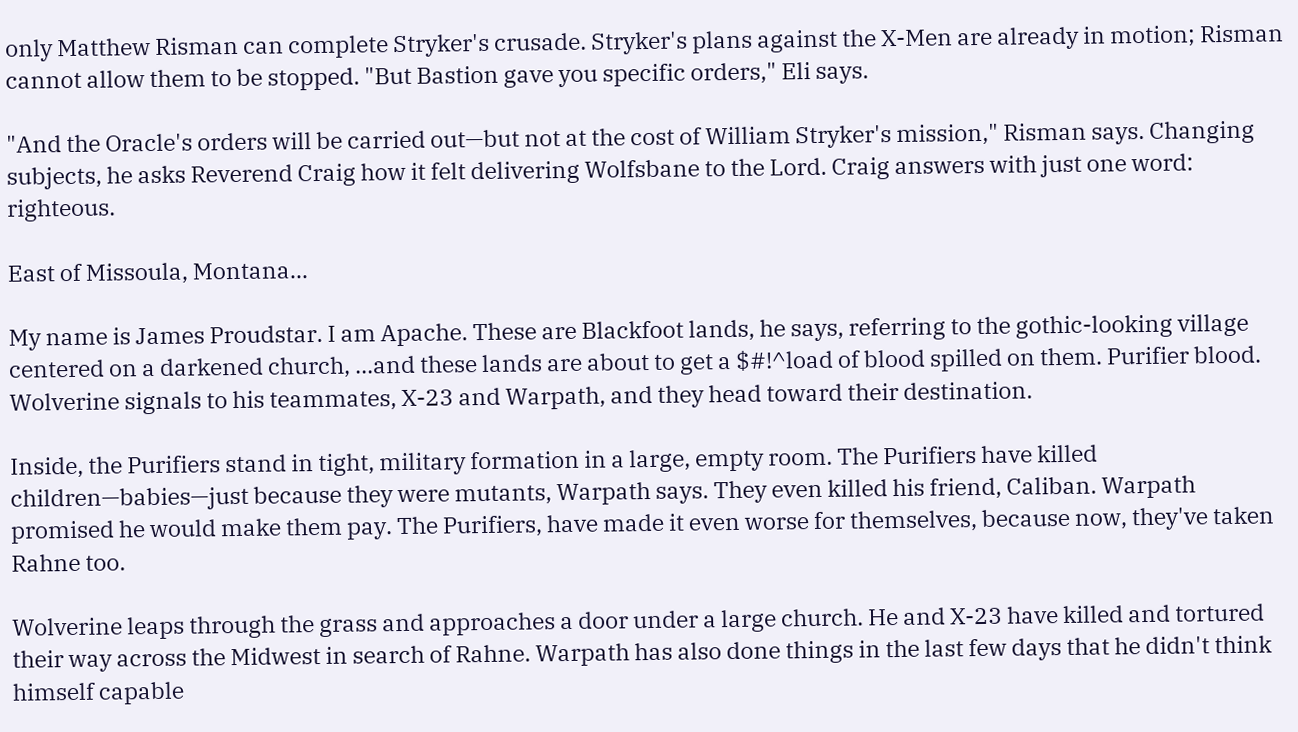only Matthew Risman can complete Stryker's crusade. Stryker's plans against the X-Men are already in motion; Risman cannot allow them to be stopped. "But Bastion gave you specific orders," Eli says.

"And the Oracle's orders will be carried out—but not at the cost of William Stryker's mission," Risman says. Changing subjects, he asks Reverend Craig how it felt delivering Wolfsbane to the Lord. Craig answers with just one word: righteous.

East of Missoula, Montana...

My name is James Proudstar. I am Apache. These are Blackfoot lands, he says, referring to the gothic-looking village centered on a darkened church, ...and these lands are about to get a $#!^load of blood spilled on them. Purifier blood. Wolverine signals to his teammates, X-23 and Warpath, and they head toward their destination.

Inside, the Purifiers stand in tight, military formation in a large, empty room. The Purifiers have killed children—babies—just because they were mutants, Warpath says. They even killed his friend, Caliban. Warpath promised he would make them pay. The Purifiers, have made it even worse for themselves, because now, they've taken Rahne too.

Wolverine leaps through the grass and approaches a door under a large church. He and X-23 have killed and tortured their way across the Midwest in search of Rahne. Warpath has also done things in the last few days that he didn't think himself capable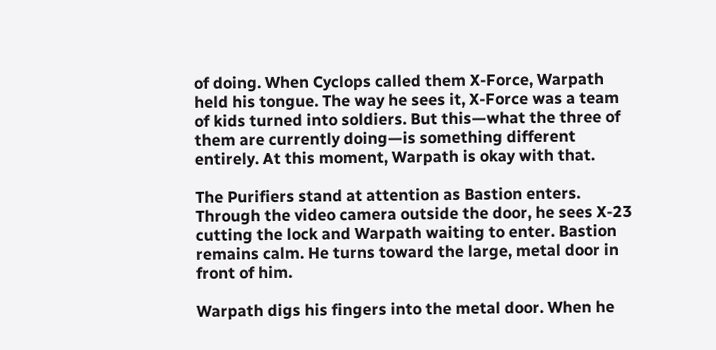of doing. When Cyclops called them X-Force, Warpath held his tongue. The way he sees it, X-Force was a team of kids turned into soldiers. But this—what the three of them are currently doing—is something different entirely. At this moment, Warpath is okay with that.

The Purifiers stand at attention as Bastion enters. Through the video camera outside the door, he sees X-23 cutting the lock and Warpath waiting to enter. Bastion remains calm. He turns toward the large, metal door in front of him.

Warpath digs his fingers into the metal door. When he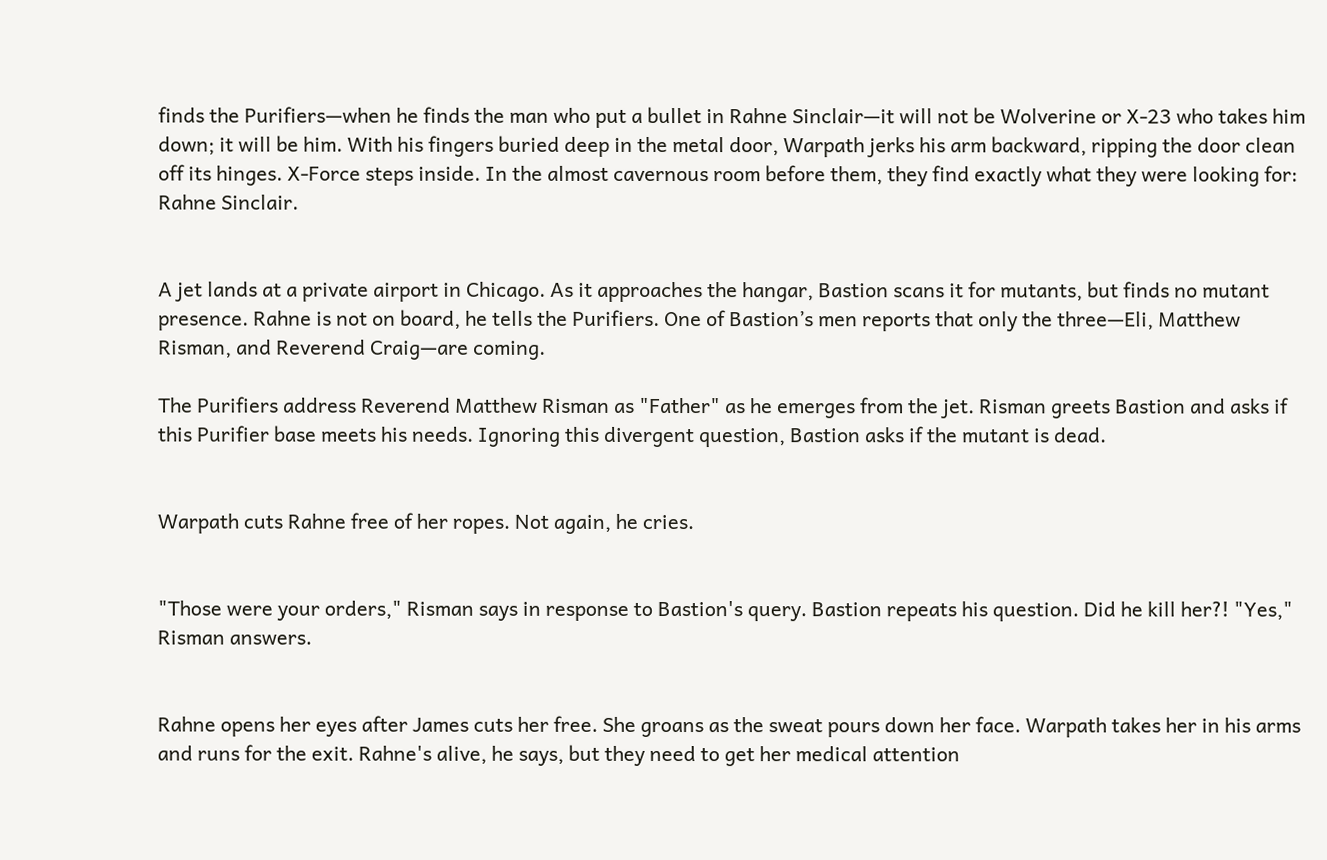finds the Purifiers—when he finds the man who put a bullet in Rahne Sinclair—it will not be Wolverine or X-23 who takes him down; it will be him. With his fingers buried deep in the metal door, Warpath jerks his arm backward, ripping the door clean off its hinges. X-Force steps inside. In the almost cavernous room before them, they find exactly what they were looking for: Rahne Sinclair.


A jet lands at a private airport in Chicago. As it approaches the hangar, Bastion scans it for mutants, but finds no mutant presence. Rahne is not on board, he tells the Purifiers. One of Bastion’s men reports that only the three—Eli, Matthew Risman, and Reverend Craig—are coming.

The Purifiers address Reverend Matthew Risman as "Father" as he emerges from the jet. Risman greets Bastion and asks if this Purifier base meets his needs. Ignoring this divergent question, Bastion asks if the mutant is dead.


Warpath cuts Rahne free of her ropes. Not again, he cries.


"Those were your orders," Risman says in response to Bastion's query. Bastion repeats his question. Did he kill her?! "Yes," Risman answers.


Rahne opens her eyes after James cuts her free. She groans as the sweat pours down her face. Warpath takes her in his arms and runs for the exit. Rahne's alive, he says, but they need to get her medical attention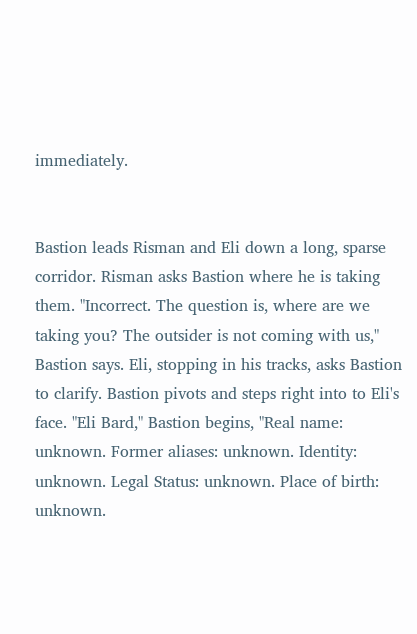immediately.


Bastion leads Risman and Eli down a long, sparse corridor. Risman asks Bastion where he is taking them. "Incorrect. The question is, where are we taking you? The outsider is not coming with us," Bastion says. Eli, stopping in his tracks, asks Bastion to clarify. Bastion pivots and steps right into to Eli's face. "Eli Bard," Bastion begins, "Real name: unknown. Former aliases: unknown. Identity: unknown. Legal Status: unknown. Place of birth: unknown.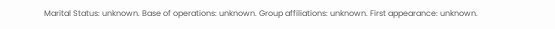Marital Status: unknown. Base of operations: unknown. Group affiliations: unknown. First appearance: unknown.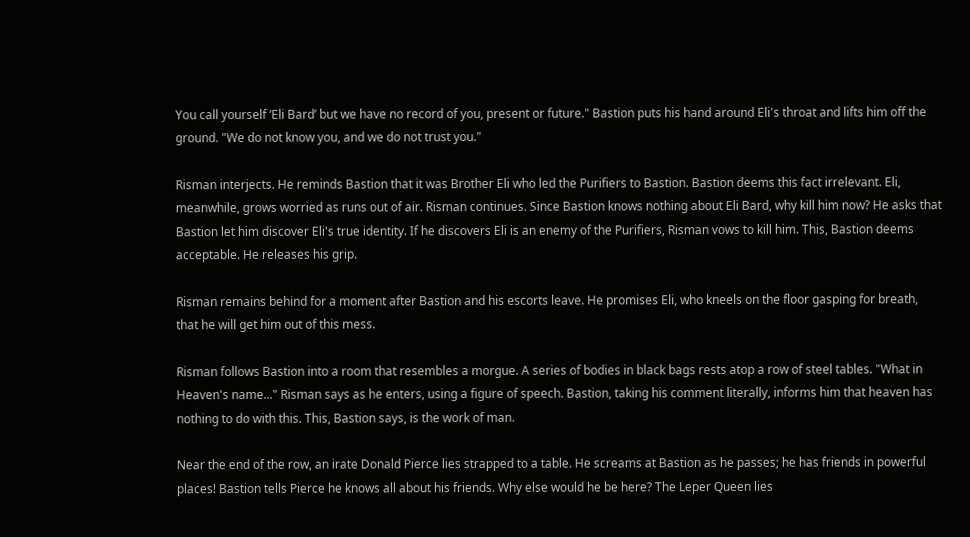You call yourself ‘Eli Bard’ but we have no record of you, present or future." Bastion puts his hand around Eli's throat and lifts him off the ground. "We do not know you, and we do not trust you."

Risman interjects. He reminds Bastion that it was Brother Eli who led the Purifiers to Bastion. Bastion deems this fact irrelevant. Eli, meanwhile, grows worried as runs out of air. Risman continues. Since Bastion knows nothing about Eli Bard, why kill him now? He asks that Bastion let him discover Eli's true identity. If he discovers Eli is an enemy of the Purifiers, Risman vows to kill him. This, Bastion deems acceptable. He releases his grip.

Risman remains behind for a moment after Bastion and his escorts leave. He promises Eli, who kneels on the floor gasping for breath, that he will get him out of this mess.

Risman follows Bastion into a room that resembles a morgue. A series of bodies in black bags rests atop a row of steel tables. "What in Heaven's name..." Risman says as he enters, using a figure of speech. Bastion, taking his comment literally, informs him that heaven has nothing to do with this. This, Bastion says, is the work of man.

Near the end of the row, an irate Donald Pierce lies strapped to a table. He screams at Bastion as he passes; he has friends in powerful places! Bastion tells Pierce he knows all about his friends. Why else would he be here? The Leper Queen lies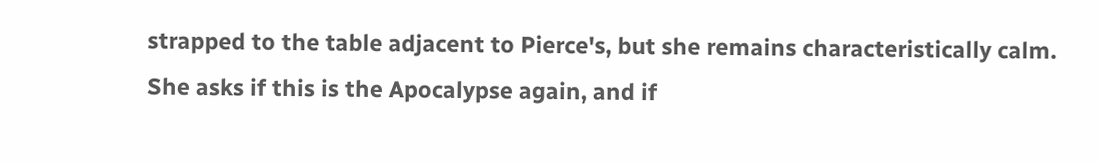strapped to the table adjacent to Pierce's, but she remains characteristically calm. She asks if this is the Apocalypse again, and if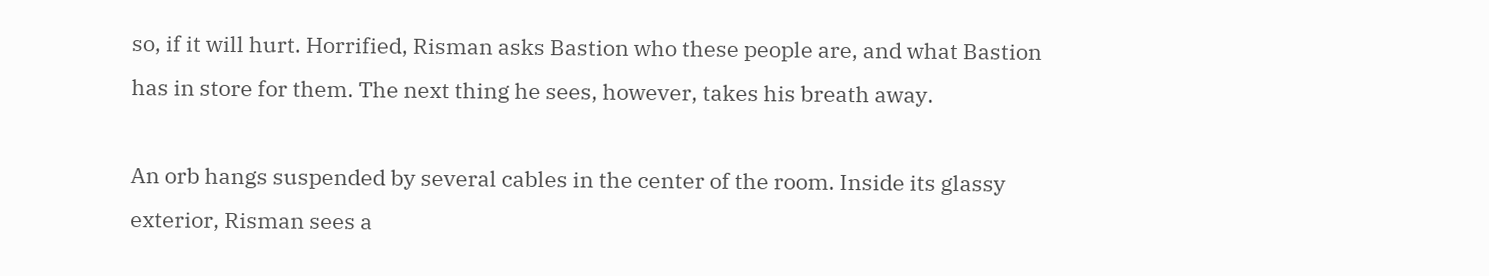so, if it will hurt. Horrified, Risman asks Bastion who these people are, and what Bastion has in store for them. The next thing he sees, however, takes his breath away.

An orb hangs suspended by several cables in the center of the room. Inside its glassy exterior, Risman sees a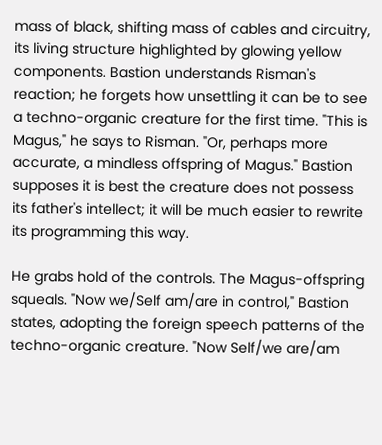mass of black, shifting mass of cables and circuitry, its living structure highlighted by glowing yellow components. Bastion understands Risman's reaction; he forgets how unsettling it can be to see a techno-organic creature for the first time. "This is Magus," he says to Risman. "Or, perhaps more accurate, a mindless offspring of Magus." Bastion supposes it is best the creature does not possess its father's intellect; it will be much easier to rewrite its programming this way.

He grabs hold of the controls. The Magus-offspring squeals. "Now we/Self am/are in control," Bastion states, adopting the foreign speech patterns of the techno-organic creature. "Now Self/we are/am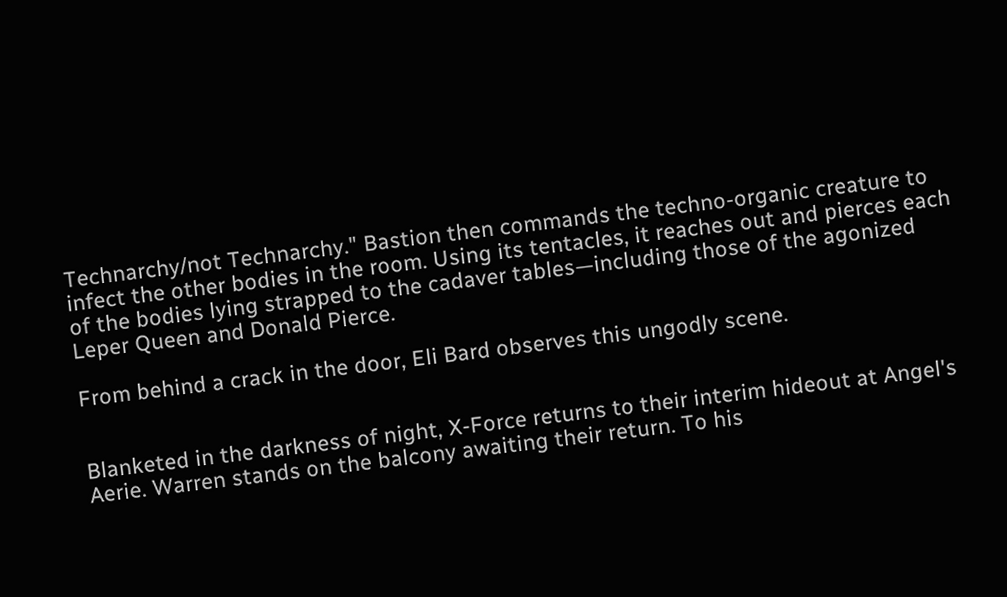Technarchy/not Technarchy." Bastion then commands the techno-organic creature to infect the other bodies in the room. Using its tentacles, it reaches out and pierces each of the bodies lying strapped to the cadaver tables—including those of the agonized Leper Queen and Donald Pierce.

From behind a crack in the door, Eli Bard observes this ungodly scene.


Blanketed in the darkness of night, X-Force returns to their interim hideout at Angel's Aerie. Warren stands on the balcony awaiting their return. To his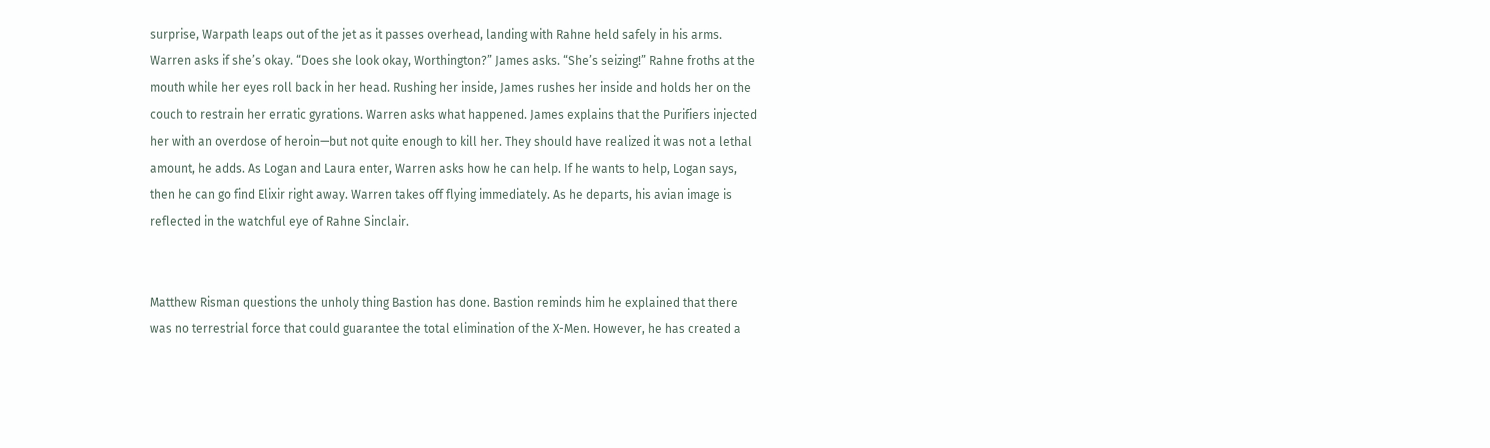surprise, Warpath leaps out of the jet as it passes overhead, landing with Rahne held safely in his arms. Warren asks if she’s okay. “Does she look okay, Worthington?” James asks. “She’s seizing!” Rahne froths at the mouth while her eyes roll back in her head. Rushing her inside, James rushes her inside and holds her on the couch to restrain her erratic gyrations. Warren asks what happened. James explains that the Purifiers injected her with an overdose of heroin—but not quite enough to kill her. They should have realized it was not a lethal amount, he adds. As Logan and Laura enter, Warren asks how he can help. If he wants to help, Logan says, then he can go find Elixir right away. Warren takes off flying immediately. As he departs, his avian image is reflected in the watchful eye of Rahne Sinclair.


Matthew Risman questions the unholy thing Bastion has done. Bastion reminds him he explained that there was no terrestrial force that could guarantee the total elimination of the X-Men. However, he has created a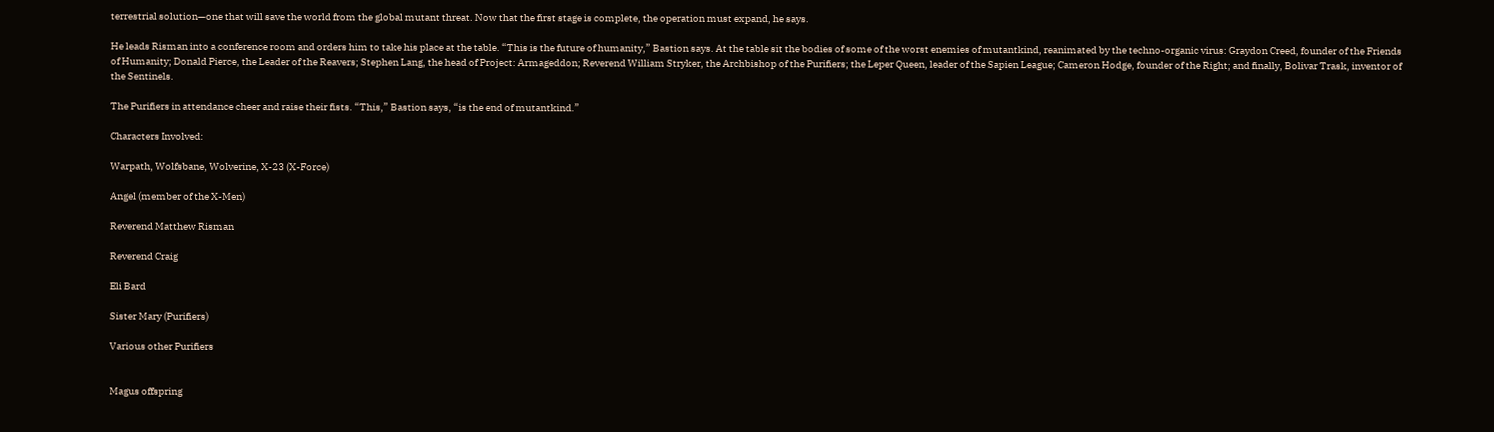terrestrial solution—one that will save the world from the global mutant threat. Now that the first stage is complete, the operation must expand, he says.

He leads Risman into a conference room and orders him to take his place at the table. “This is the future of humanity,” Bastion says. At the table sit the bodies of some of the worst enemies of mutantkind, reanimated by the techno-organic virus: Graydon Creed, founder of the Friends of Humanity; Donald Pierce, the Leader of the Reavers; Stephen Lang, the head of Project: Armageddon; Reverend William Stryker, the Archbishop of the Purifiers; the Leper Queen, leader of the Sapien League; Cameron Hodge, founder of the Right; and finally, Bolivar Trask, inventor of the Sentinels.

The Purifiers in attendance cheer and raise their fists. “This,” Bastion says, “is the end of mutantkind.”

Characters Involved:

Warpath, Wolfsbane, Wolverine, X-23 (X-Force)

Angel (member of the X-Men)

Reverend Matthew Risman

Reverend Craig

Eli Bard

Sister Mary (Purifiers)

Various other Purifiers


Magus offspring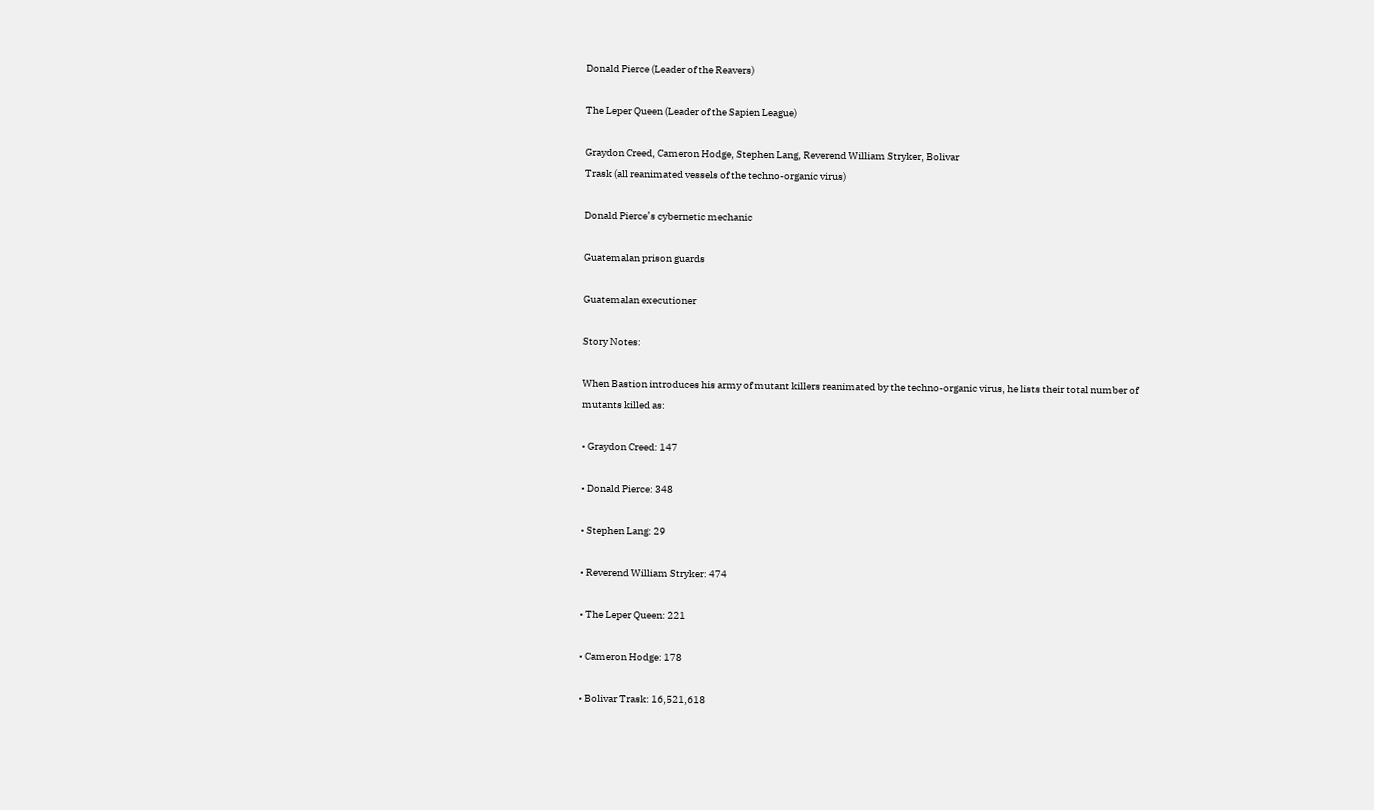Donald Pierce (Leader of the Reavers)

The Leper Queen (Leader of the Sapien League)

Graydon Creed, Cameron Hodge, Stephen Lang, Reverend William Stryker, Bolivar
Trask (all reanimated vessels of the techno-organic virus)

Donald Pierce’s cybernetic mechanic

Guatemalan prison guards

Guatemalan executioner

Story Notes:

When Bastion introduces his army of mutant killers reanimated by the techno-organic virus, he lists their total number of mutants killed as:

• Graydon Creed: 147

• Donald Pierce: 348

• Stephen Lang: 29

• Reverend William Stryker: 474

• The Leper Queen: 221

• Cameron Hodge: 178

• Bolivar Trask: 16,521,618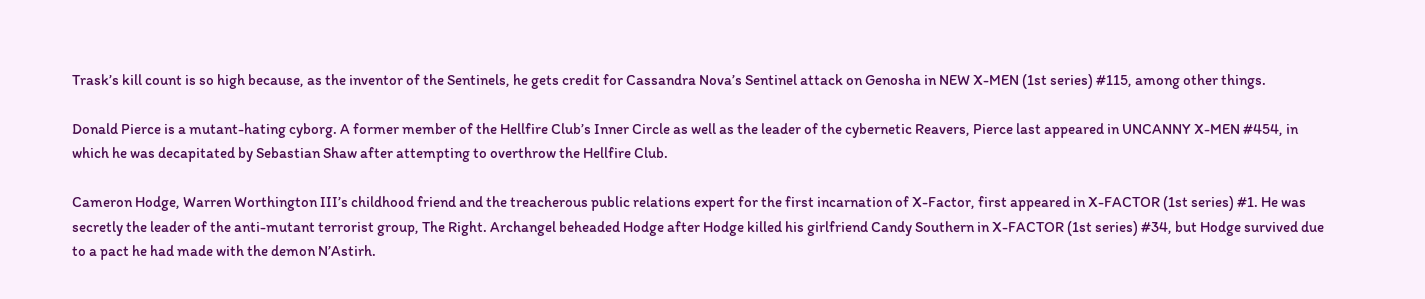Trask’s kill count is so high because, as the inventor of the Sentinels, he gets credit for Cassandra Nova’s Sentinel attack on Genosha in NEW X-MEN (1st series) #115, among other things.

Donald Pierce is a mutant-hating cyborg. A former member of the Hellfire Club’s Inner Circle as well as the leader of the cybernetic Reavers, Pierce last appeared in UNCANNY X-MEN #454, in which he was decapitated by Sebastian Shaw after attempting to overthrow the Hellfire Club.

Cameron Hodge, Warren Worthington III’s childhood friend and the treacherous public relations expert for the first incarnation of X-Factor, first appeared in X-FACTOR (1st series) #1. He was secretly the leader of the anti-mutant terrorist group, The Right. Archangel beheaded Hodge after Hodge killed his girlfriend Candy Southern in X-FACTOR (1st series) #34, but Hodge survived due to a pact he had made with the demon N’Astirh.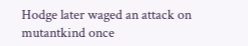Hodge later waged an attack on mutantkind once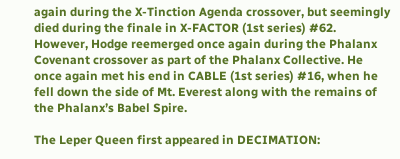again during the X-Tinction Agenda crossover, but seemingly died during the finale in X-FACTOR (1st series) #62. However, Hodge reemerged once again during the Phalanx Covenant crossover as part of the Phalanx Collective. He once again met his end in CABLE (1st series) #16, when he fell down the side of Mt. Everest along with the remains of the Phalanx’s Babel Spire.

The Leper Queen first appeared in DECIMATION: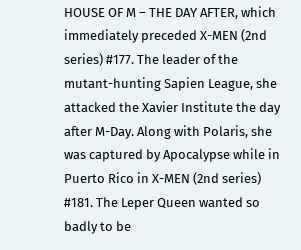HOUSE OF M – THE DAY AFTER, which immediately preceded X-MEN (2nd series) #177. The leader of the mutant-hunting Sapien League, she attacked the Xavier Institute the day after M-Day. Along with Polaris, she was captured by Apocalypse while in Puerto Rico in X-MEN (2nd series) #181. The Leper Queen wanted so badly to be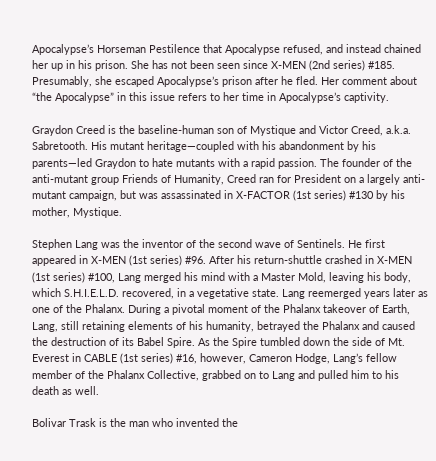Apocalypse’s Horseman Pestilence that Apocalypse refused, and instead chained her up in his prison. She has not been seen since X-MEN (2nd series) #185. Presumably, she escaped Apocalypse’s prison after he fled. Her comment about “the Apocalypse” in this issue refers to her time in Apocalypse’s captivity.

Graydon Creed is the baseline-human son of Mystique and Victor Creed, a.k.a. Sabretooth. His mutant heritage—coupled with his abandonment by his parents—led Graydon to hate mutants with a rapid passion. The founder of the anti-mutant group Friends of Humanity, Creed ran for President on a largely anti-mutant campaign, but was assassinated in X-FACTOR (1st series) #130 by his mother, Mystique.

Stephen Lang was the inventor of the second wave of Sentinels. He first appeared in X-MEN (1st series) #96. After his return-shuttle crashed in X-MEN (1st series) #100, Lang merged his mind with a Master Mold, leaving his body, which S.H.I.E.L.D. recovered, in a vegetative state. Lang reemerged years later as one of the Phalanx. During a pivotal moment of the Phalanx takeover of Earth, Lang, still retaining elements of his humanity, betrayed the Phalanx and caused the destruction of its Babel Spire. As the Spire tumbled down the side of Mt. Everest in CABLE (1st series) #16, however, Cameron Hodge, Lang’s fellow member of the Phalanx Collective, grabbed on to Lang and pulled him to his death as well.

Bolivar Trask is the man who invented the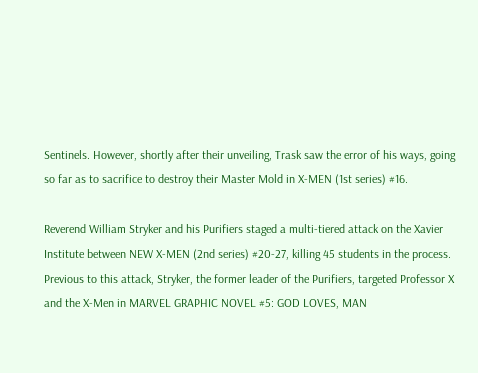Sentinels. However, shortly after their unveiling, Trask saw the error of his ways, going so far as to sacrifice to destroy their Master Mold in X-MEN (1st series) #16.

Reverend William Stryker and his Purifiers staged a multi-tiered attack on the Xavier Institute between NEW X-MEN (2nd series) #20-27, killing 45 students in the process. Previous to this attack, Stryker, the former leader of the Purifiers, targeted Professor X and the X-Men in MARVEL GRAPHIC NOVEL #5: GOD LOVES, MAN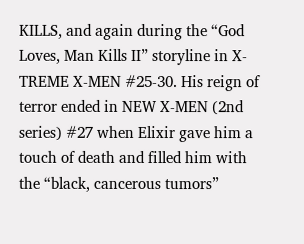KILLS, and again during the “God Loves, Man Kills II” storyline in X-TREME X-MEN #25-30. His reign of terror ended in NEW X-MEN (2nd series) #27 when Elixir gave him a touch of death and filled him with the “black, cancerous tumors”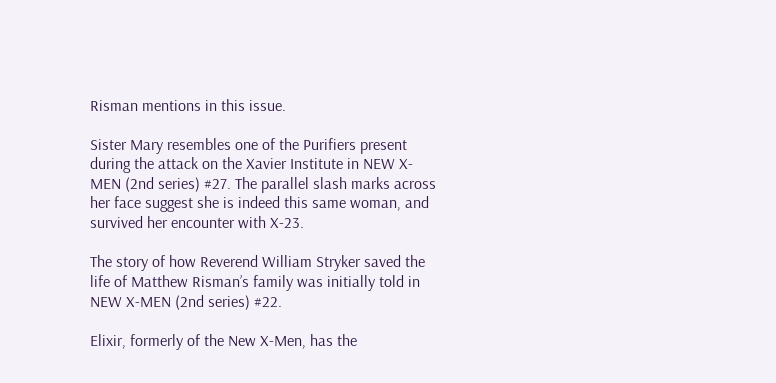Risman mentions in this issue.

Sister Mary resembles one of the Purifiers present during the attack on the Xavier Institute in NEW X-MEN (2nd series) #27. The parallel slash marks across her face suggest she is indeed this same woman, and survived her encounter with X-23.

The story of how Reverend William Stryker saved the life of Matthew Risman’s family was initially told in NEW X-MEN (2nd series) #22.

Elixir, formerly of the New X-Men, has the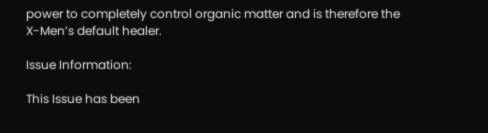power to completely control organic matter and is therefore the X-Men’s default healer.

Issue Information:

This Issue has been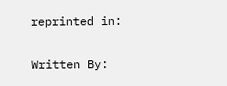reprinted in:

Written By: